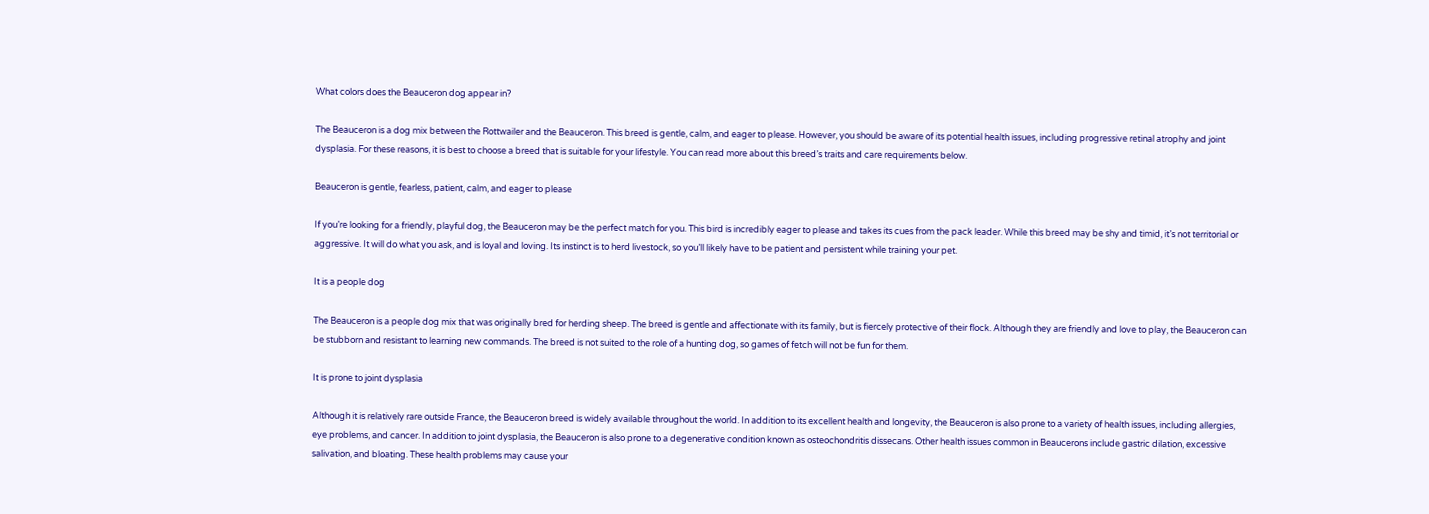What colors does the Beauceron dog appear in?

The Beauceron is a dog mix between the Rottwailer and the Beauceron. This breed is gentle, calm, and eager to please. However, you should be aware of its potential health issues, including progressive retinal atrophy and joint dysplasia. For these reasons, it is best to choose a breed that is suitable for your lifestyle. You can read more about this breed’s traits and care requirements below.

Beauceron is gentle, fearless, patient, calm, and eager to please

If you’re looking for a friendly, playful dog, the Beauceron may be the perfect match for you. This bird is incredibly eager to please and takes its cues from the pack leader. While this breed may be shy and timid, it’s not territorial or aggressive. It will do what you ask, and is loyal and loving. Its instinct is to herd livestock, so you’ll likely have to be patient and persistent while training your pet.

It is a people dog

The Beauceron is a people dog mix that was originally bred for herding sheep. The breed is gentle and affectionate with its family, but is fiercely protective of their flock. Although they are friendly and love to play, the Beauceron can be stubborn and resistant to learning new commands. The breed is not suited to the role of a hunting dog, so games of fetch will not be fun for them.

It is prone to joint dysplasia

Although it is relatively rare outside France, the Beauceron breed is widely available throughout the world. In addition to its excellent health and longevity, the Beauceron is also prone to a variety of health issues, including allergies, eye problems, and cancer. In addition to joint dysplasia, the Beauceron is also prone to a degenerative condition known as osteochondritis dissecans. Other health issues common in Beaucerons include gastric dilation, excessive salivation, and bloating. These health problems may cause your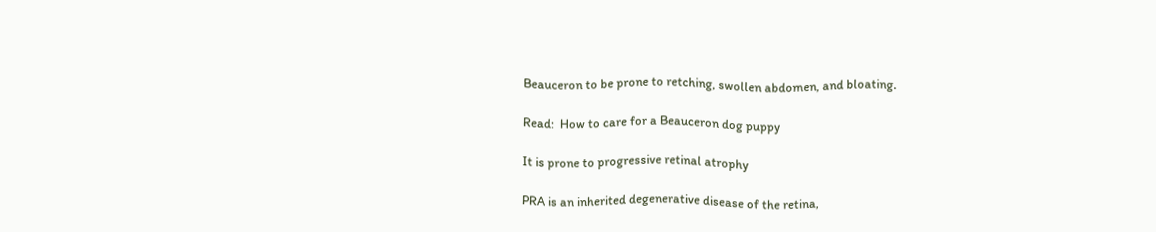Beauceron to be prone to retching, swollen abdomen, and bloating.

Read:  How to care for a Beauceron dog puppy

It is prone to progressive retinal atrophy

PRA is an inherited degenerative disease of the retina,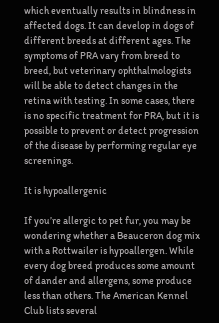which eventually results in blindness in affected dogs. It can develop in dogs of different breeds at different ages. The symptoms of PRA vary from breed to breed, but veterinary ophthalmologists will be able to detect changes in the retina with testing. In some cases, there is no specific treatment for PRA, but it is possible to prevent or detect progression of the disease by performing regular eye screenings.

It is hypoallergenic

If you’re allergic to pet fur, you may be wondering whether a Beauceron dog mix with a Rottwailer is hypoallergen. While every dog breed produces some amount of dander and allergens, some produce less than others. The American Kennel Club lists several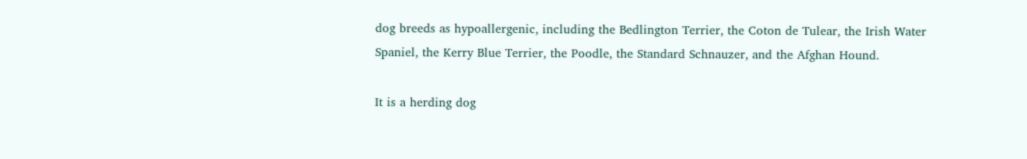dog breeds as hypoallergenic, including the Bedlington Terrier, the Coton de Tulear, the Irish Water Spaniel, the Kerry Blue Terrier, the Poodle, the Standard Schnauzer, and the Afghan Hound.

It is a herding dog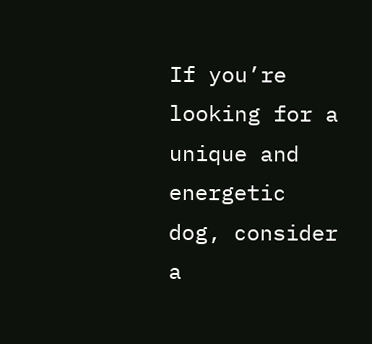If you’re looking for a unique and energetic dog, consider a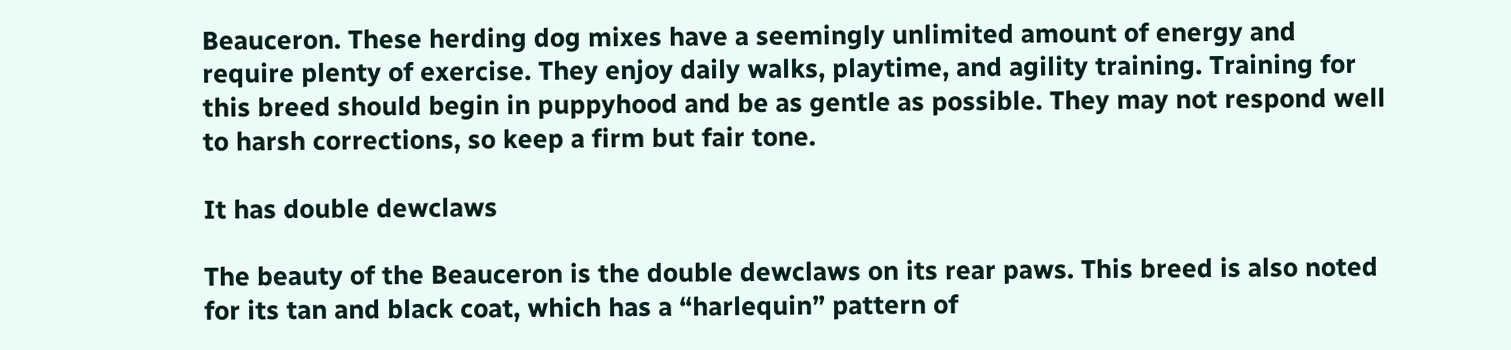Beauceron. These herding dog mixes have a seemingly unlimited amount of energy and require plenty of exercise. They enjoy daily walks, playtime, and agility training. Training for this breed should begin in puppyhood and be as gentle as possible. They may not respond well to harsh corrections, so keep a firm but fair tone.

It has double dewclaws

The beauty of the Beauceron is the double dewclaws on its rear paws. This breed is also noted for its tan and black coat, which has a “harlequin” pattern of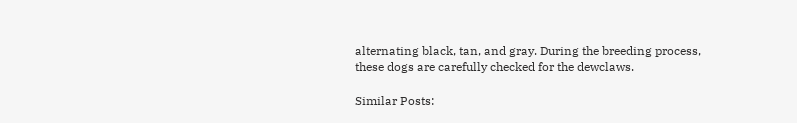alternating black, tan, and gray. During the breeding process, these dogs are carefully checked for the dewclaws.

Similar Posts: